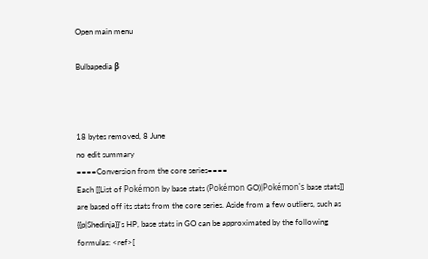Open main menu

Bulbapedia β



18 bytes removed, 8 June
no edit summary
====Conversion from the core series====
Each [[List of Pokémon by base stats (Pokémon GO)|Pokémon's base stats]] are based off its stats from the core series. Aside from a few outliers, such as {{p|Shedinja}}'s HP, base stats in GO can be approximated by the following formulas: <ref>[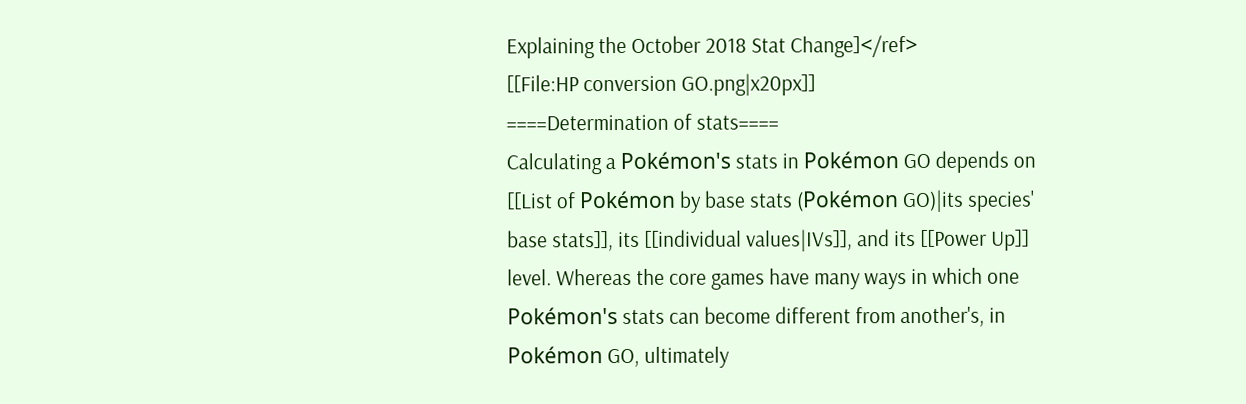Explaining the October 2018 Stat Change]</ref>
[[File:HP conversion GO.png|x20px]]
====Determination of stats====
Calculating a Pokémon's stats in Pokémon GO depends on [[List of Pokémon by base stats (Pokémon GO)|its species' base stats]], its [[individual values|IVs]], and its [[Power Up]] level. Whereas the core games have many ways in which one Pokémon's stats can become different from another's, in Pokémon GO, ultimately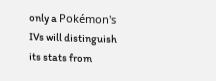only a Pokémon's IVs will distinguish its stats from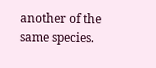another of the same species.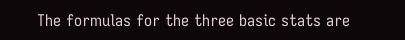The formulas for the three basic stats are